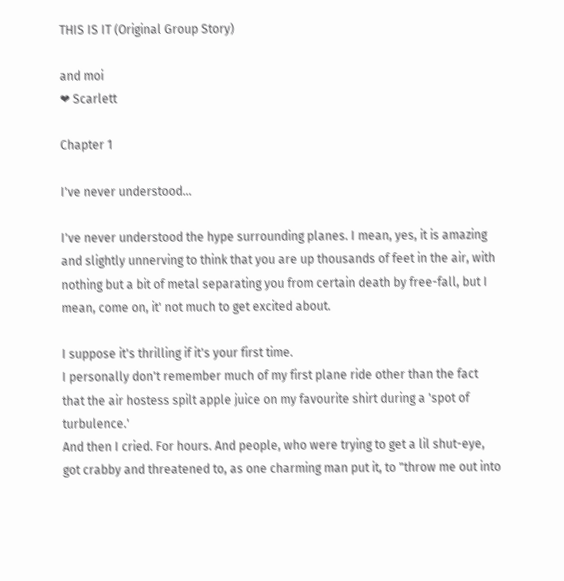THIS IS IT (Original Group Story)

and moi
❤ Scarlett

Chapter 1

I've never understood...

I've never understood the hype surrounding planes. I mean, yes, it is amazing and slightly unnerving to think that you are up thousands of feet in the air, with nothing but a bit of metal separating you from certain death by free-fall, but I mean, come on, it' not much to get excited about.

I suppose it's thrilling if it's your first time.
I personally don't remember much of my first plane ride other than the fact that the air hostess spilt apple juice on my favourite shirt during a 'spot of turbulence.'
And then I cried. For hours. And people, who were trying to get a lil shut-eye, got crabby and threatened to, as one charming man put it, to "throw me out into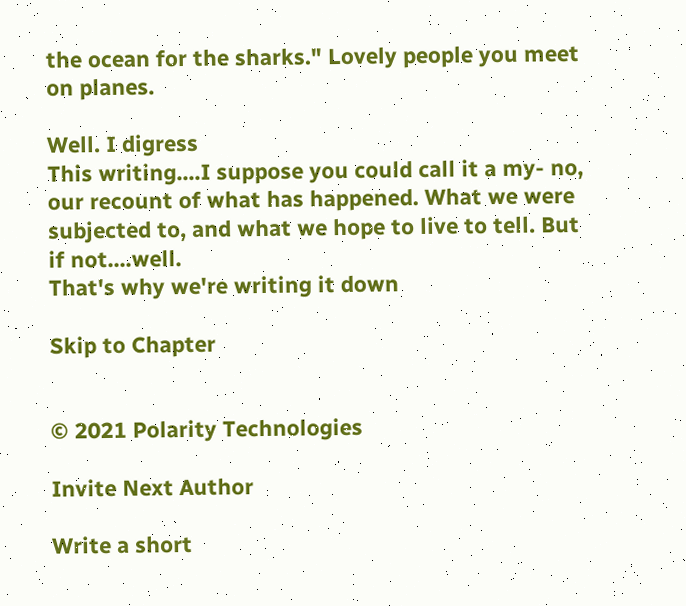the ocean for the sharks." Lovely people you meet on planes.

Well. I digress
This writing....I suppose you could call it a my- no, our recount of what has happened. What we were subjected to, and what we hope to live to tell. But if not....well.
That's why we're writing it down

Skip to Chapter


© 2021 Polarity Technologies

Invite Next Author

Write a short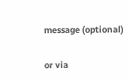message (optional)

or via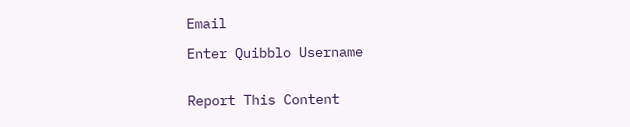Email

Enter Quibblo Username


Report This Content